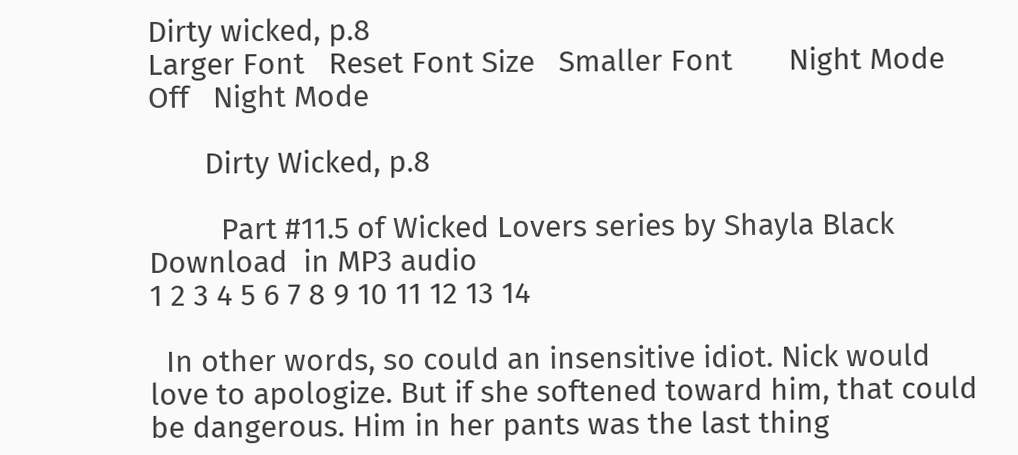Dirty wicked, p.8
Larger Font   Reset Font Size   Smaller Font       Night Mode Off   Night Mode

       Dirty Wicked, p.8

         Part #11.5 of Wicked Lovers series by Shayla Black
Download  in MP3 audio
1 2 3 4 5 6 7 8 9 10 11 12 13 14

  In other words, so could an insensitive idiot. Nick would love to apologize. But if she softened toward him, that could be dangerous. Him in her pants was the last thing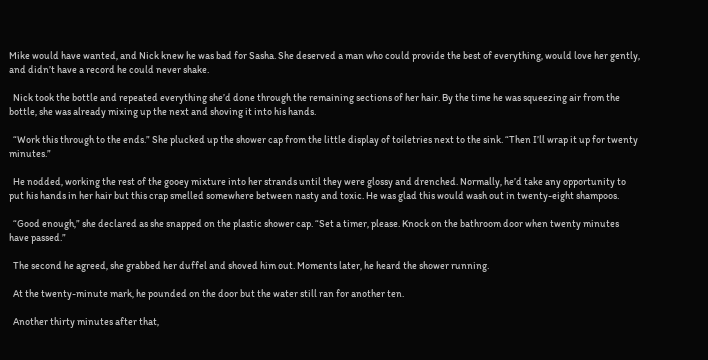Mike would have wanted, and Nick knew he was bad for Sasha. She deserved a man who could provide the best of everything, would love her gently, and didn’t have a record he could never shake.

  Nick took the bottle and repeated everything she’d done through the remaining sections of her hair. By the time he was squeezing air from the bottle, she was already mixing up the next and shoving it into his hands.

  “Work this through to the ends.” She plucked up the shower cap from the little display of toiletries next to the sink. “Then I’ll wrap it up for twenty minutes.”

  He nodded, working the rest of the gooey mixture into her strands until they were glossy and drenched. Normally, he’d take any opportunity to put his hands in her hair but this crap smelled somewhere between nasty and toxic. He was glad this would wash out in twenty-eight shampoos.

  “Good enough,” she declared as she snapped on the plastic shower cap. “Set a timer, please. Knock on the bathroom door when twenty minutes have passed.”

  The second he agreed, she grabbed her duffel and shoved him out. Moments later, he heard the shower running.

  At the twenty-minute mark, he pounded on the door but the water still ran for another ten.

  Another thirty minutes after that,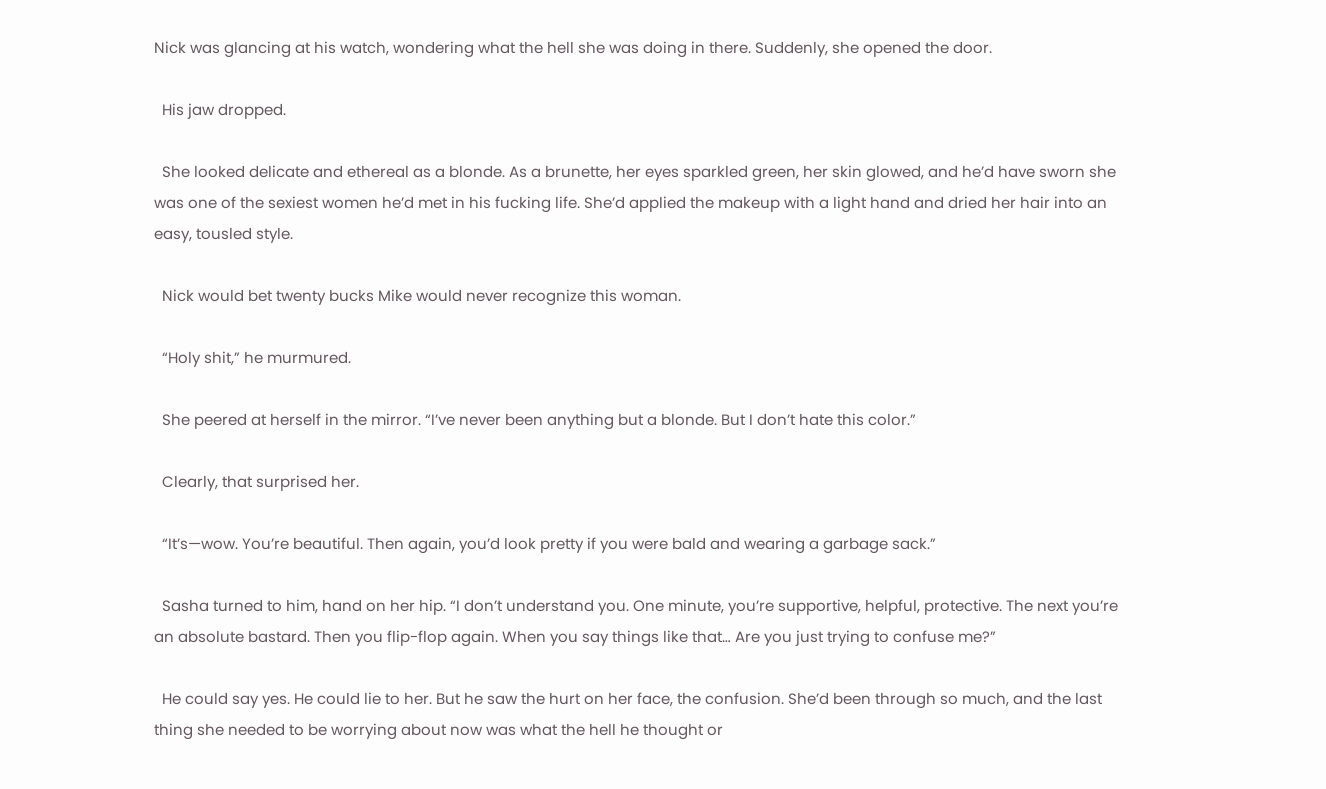Nick was glancing at his watch, wondering what the hell she was doing in there. Suddenly, she opened the door.

  His jaw dropped.

  She looked delicate and ethereal as a blonde. As a brunette, her eyes sparkled green, her skin glowed, and he’d have sworn she was one of the sexiest women he’d met in his fucking life. She’d applied the makeup with a light hand and dried her hair into an easy, tousled style.

  Nick would bet twenty bucks Mike would never recognize this woman.

  “Holy shit,” he murmured.

  She peered at herself in the mirror. “I’ve never been anything but a blonde. But I don’t hate this color.”

  Clearly, that surprised her.

  “It’s—wow. You’re beautiful. Then again, you’d look pretty if you were bald and wearing a garbage sack.”

  Sasha turned to him, hand on her hip. “I don’t understand you. One minute, you’re supportive, helpful, protective. The next you’re an absolute bastard. Then you flip-flop again. When you say things like that… Are you just trying to confuse me?”

  He could say yes. He could lie to her. But he saw the hurt on her face, the confusion. She’d been through so much, and the last thing she needed to be worrying about now was what the hell he thought or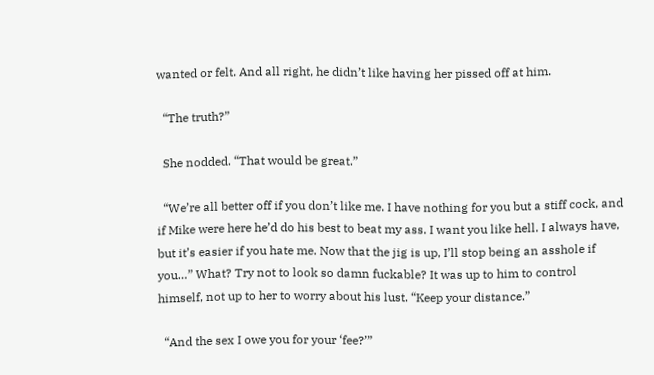wanted or felt. And all right, he didn’t like having her pissed off at him.

  “The truth?”

  She nodded. “That would be great.”

  “We’re all better off if you don’t like me. I have nothing for you but a stiff cock, and if Mike were here he’d do his best to beat my ass. I want you like hell. I always have, but it’s easier if you hate me. Now that the jig is up, I’ll stop being an asshole if you…” What? Try not to look so damn fuckable? It was up to him to control himself, not up to her to worry about his lust. “Keep your distance.”

  “And the sex I owe you for your ‘fee?’”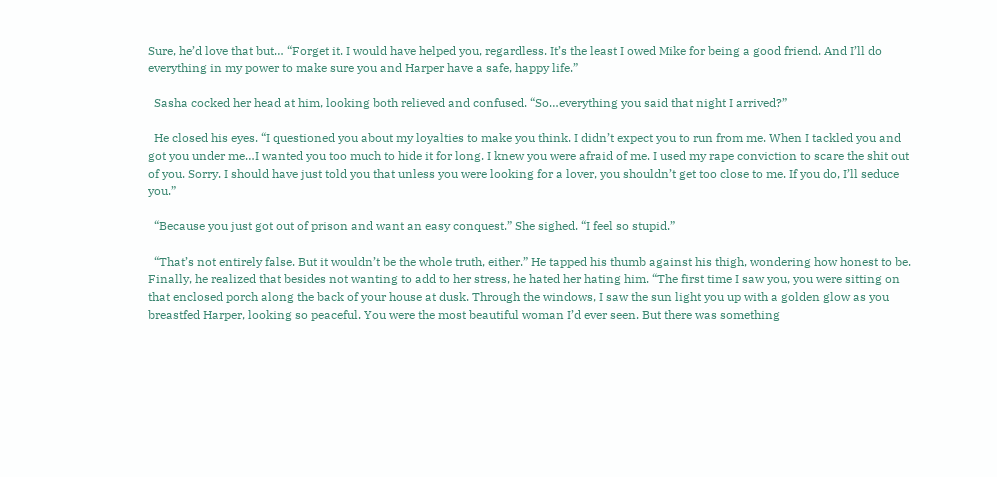Sure, he’d love that but… “Forget it. I would have helped you, regardless. It’s the least I owed Mike for being a good friend. And I’ll do everything in my power to make sure you and Harper have a safe, happy life.”

  Sasha cocked her head at him, looking both relieved and confused. “So…everything you said that night I arrived?”

  He closed his eyes. “I questioned you about my loyalties to make you think. I didn’t expect you to run from me. When I tackled you and got you under me…I wanted you too much to hide it for long. I knew you were afraid of me. I used my rape conviction to scare the shit out of you. Sorry. I should have just told you that unless you were looking for a lover, you shouldn’t get too close to me. If you do, I’ll seduce you.”

  “Because you just got out of prison and want an easy conquest.” She sighed. “I feel so stupid.”

  “That’s not entirely false. But it wouldn’t be the whole truth, either.” He tapped his thumb against his thigh, wondering how honest to be. Finally, he realized that besides not wanting to add to her stress, he hated her hating him. “The first time I saw you, you were sitting on that enclosed porch along the back of your house at dusk. Through the windows, I saw the sun light you up with a golden glow as you breastfed Harper, looking so peaceful. You were the most beautiful woman I’d ever seen. But there was something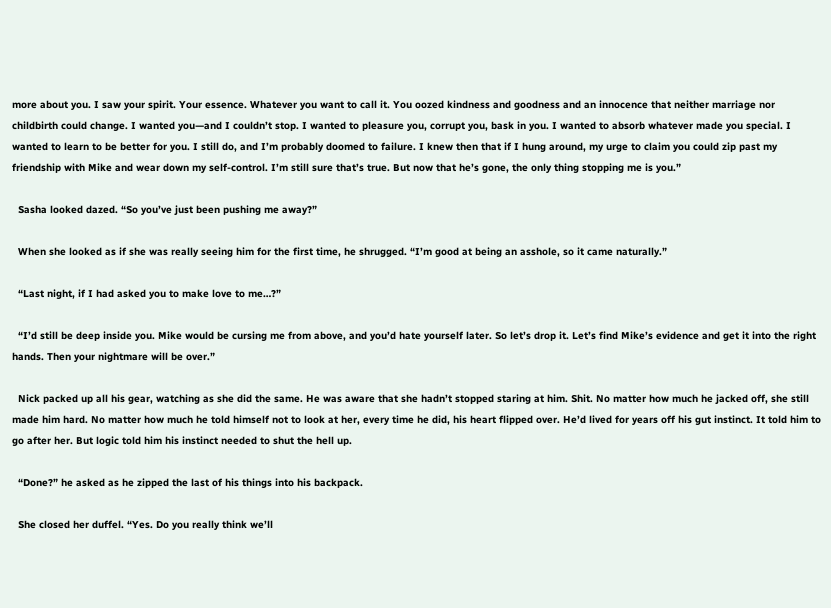more about you. I saw your spirit. Your essence. Whatever you want to call it. You oozed kindness and goodness and an innocence that neither marriage nor childbirth could change. I wanted you—and I couldn’t stop. I wanted to pleasure you, corrupt you, bask in you. I wanted to absorb whatever made you special. I wanted to learn to be better for you. I still do, and I’m probably doomed to failure. I knew then that if I hung around, my urge to claim you could zip past my friendship with Mike and wear down my self-control. I’m still sure that’s true. But now that he’s gone, the only thing stopping me is you.”

  Sasha looked dazed. “So you’ve just been pushing me away?”

  When she looked as if she was really seeing him for the first time, he shrugged. “I’m good at being an asshole, so it came naturally.”

  “Last night, if I had asked you to make love to me…?”

  “I’d still be deep inside you. Mike would be cursing me from above, and you’d hate yourself later. So let’s drop it. Let’s find Mike’s evidence and get it into the right hands. Then your nightmare will be over.”

  Nick packed up all his gear, watching as she did the same. He was aware that she hadn’t stopped staring at him. Shit. No matter how much he jacked off, she still made him hard. No matter how much he told himself not to look at her, every time he did, his heart flipped over. He’d lived for years off his gut instinct. It told him to go after her. But logic told him his instinct needed to shut the hell up.

  “Done?” he asked as he zipped the last of his things into his backpack.

  She closed her duffel. “Yes. Do you really think we’ll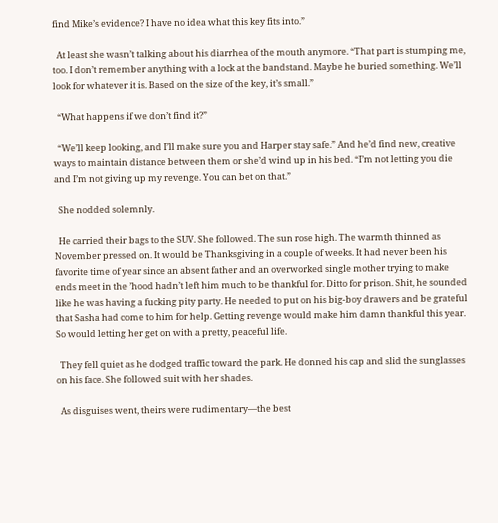find Mike’s evidence? I have no idea what this key fits into.”

  At least she wasn’t talking about his diarrhea of the mouth anymore. “That part is stumping me, too. I don’t remember anything with a lock at the bandstand. Maybe he buried something. We’ll look for whatever it is. Based on the size of the key, it’s small.”

  “What happens if we don’t find it?”

  “We’ll keep looking, and I’ll make sure you and Harper stay safe.” And he’d find new, creative ways to maintain distance between them or she’d wind up in his bed. “I’m not letting you die and I’m not giving up my revenge. You can bet on that.”

  She nodded solemnly.

  He carried their bags to the SUV. She followed. The sun rose high. The warmth thinned as November pressed on. It would be Thanksgiving in a couple of weeks. It had never been his favorite time of year since an absent father and an overworked single mother trying to make ends meet in the ’hood hadn’t left him much to be thankful for. Ditto for prison. Shit, he sounded like he was having a fucking pity party. He needed to put on his big-boy drawers and be grateful that Sasha had come to him for help. Getting revenge would make him damn thankful this year. So would letting her get on with a pretty, peaceful life.

  They fell quiet as he dodged traffic toward the park. He donned his cap and slid the sunglasses on his face. She followed suit with her shades.

  As disguises went, theirs were rudimentary—the best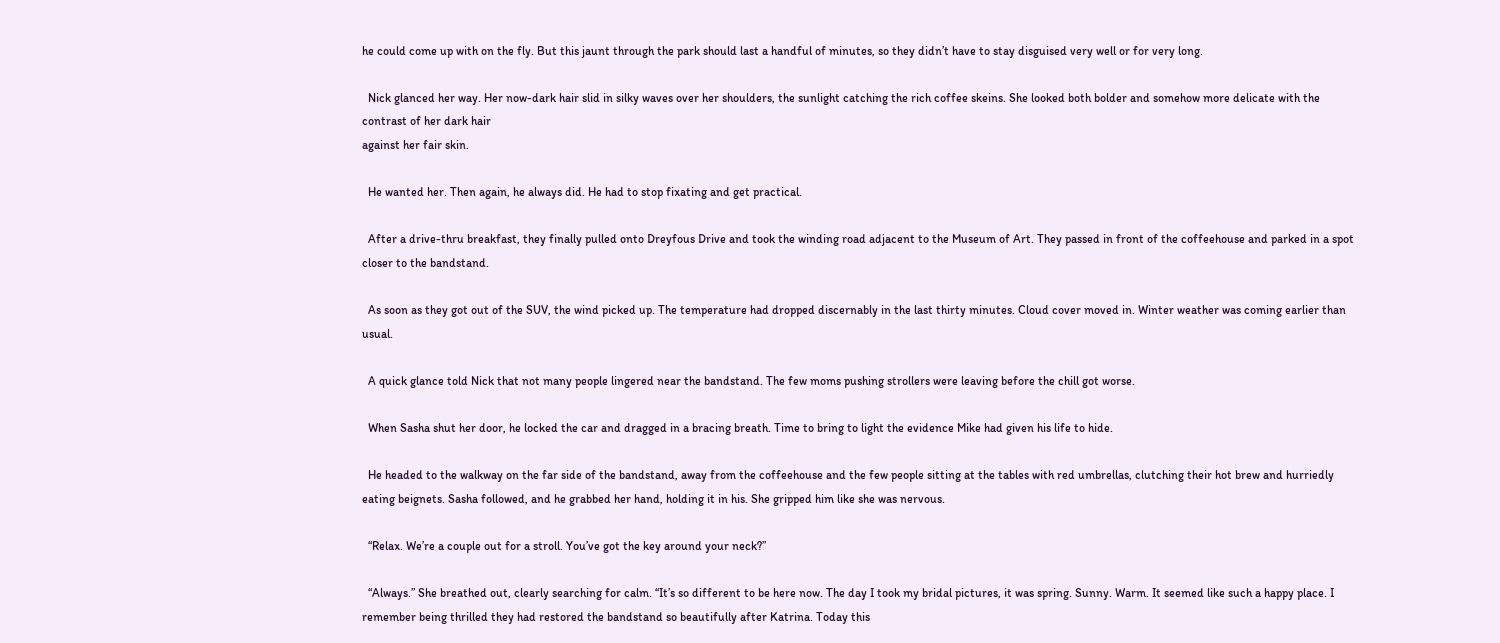he could come up with on the fly. But this jaunt through the park should last a handful of minutes, so they didn’t have to stay disguised very well or for very long.

  Nick glanced her way. Her now-dark hair slid in silky waves over her shoulders, the sunlight catching the rich coffee skeins. She looked both bolder and somehow more delicate with the contrast of her dark hair
against her fair skin.

  He wanted her. Then again, he always did. He had to stop fixating and get practical.

  After a drive-thru breakfast, they finally pulled onto Dreyfous Drive and took the winding road adjacent to the Museum of Art. They passed in front of the coffeehouse and parked in a spot closer to the bandstand.

  As soon as they got out of the SUV, the wind picked up. The temperature had dropped discernably in the last thirty minutes. Cloud cover moved in. Winter weather was coming earlier than usual.

  A quick glance told Nick that not many people lingered near the bandstand. The few moms pushing strollers were leaving before the chill got worse.

  When Sasha shut her door, he locked the car and dragged in a bracing breath. Time to bring to light the evidence Mike had given his life to hide.

  He headed to the walkway on the far side of the bandstand, away from the coffeehouse and the few people sitting at the tables with red umbrellas, clutching their hot brew and hurriedly eating beignets. Sasha followed, and he grabbed her hand, holding it in his. She gripped him like she was nervous.

  “Relax. We’re a couple out for a stroll. You’ve got the key around your neck?”

  “Always.” She breathed out, clearly searching for calm. “It’s so different to be here now. The day I took my bridal pictures, it was spring. Sunny. Warm. It seemed like such a happy place. I remember being thrilled they had restored the bandstand so beautifully after Katrina. Today this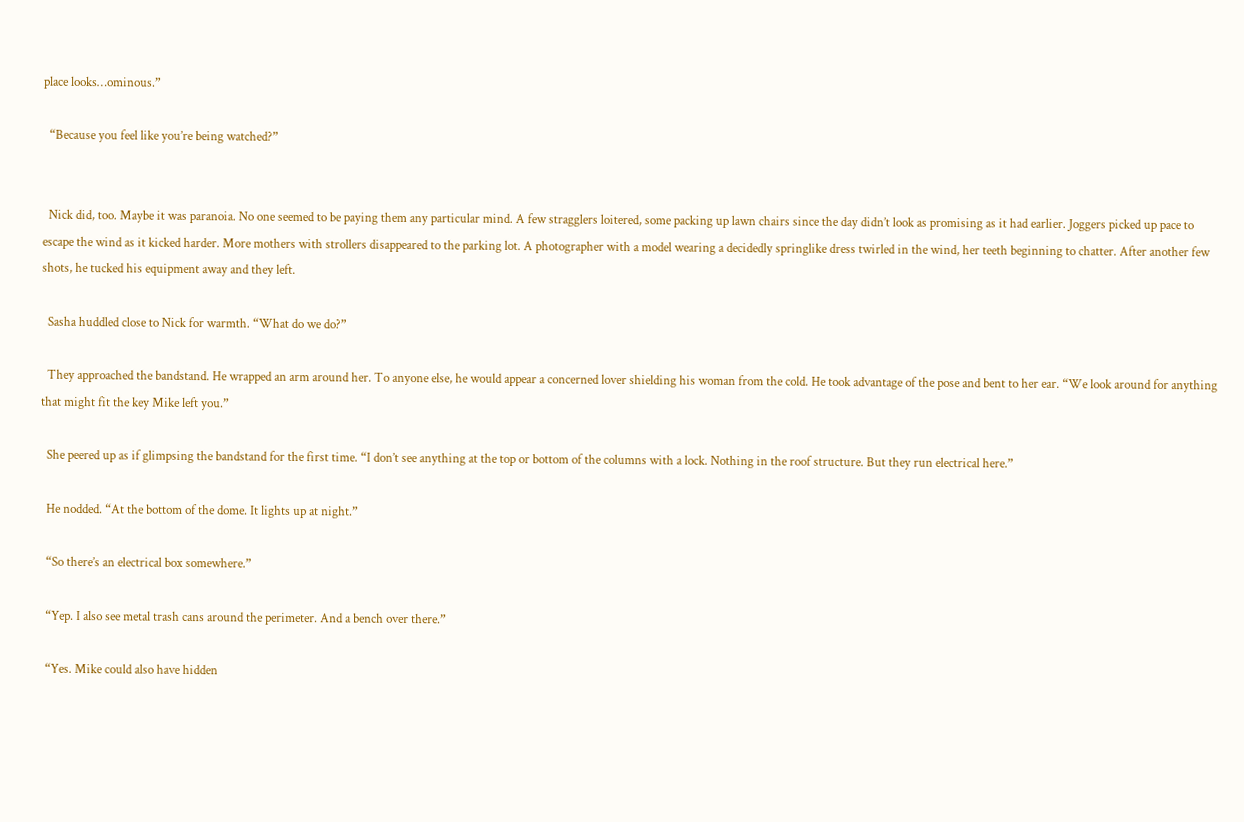place looks…ominous.”

  “Because you feel like you’re being watched?”


  Nick did, too. Maybe it was paranoia. No one seemed to be paying them any particular mind. A few stragglers loitered, some packing up lawn chairs since the day didn’t look as promising as it had earlier. Joggers picked up pace to escape the wind as it kicked harder. More mothers with strollers disappeared to the parking lot. A photographer with a model wearing a decidedly springlike dress twirled in the wind, her teeth beginning to chatter. After another few shots, he tucked his equipment away and they left.

  Sasha huddled close to Nick for warmth. “What do we do?”

  They approached the bandstand. He wrapped an arm around her. To anyone else, he would appear a concerned lover shielding his woman from the cold. He took advantage of the pose and bent to her ear. “We look around for anything that might fit the key Mike left you.”

  She peered up as if glimpsing the bandstand for the first time. “I don’t see anything at the top or bottom of the columns with a lock. Nothing in the roof structure. But they run electrical here.”

  He nodded. “At the bottom of the dome. It lights up at night.”

  “So there’s an electrical box somewhere.”

  “Yep. I also see metal trash cans around the perimeter. And a bench over there.”

  “Yes. Mike could also have hidden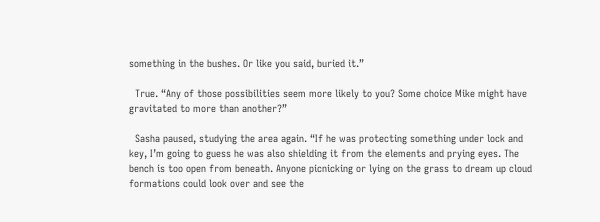something in the bushes. Or like you said, buried it.”

  True. “Any of those possibilities seem more likely to you? Some choice Mike might have gravitated to more than another?”

  Sasha paused, studying the area again. “If he was protecting something under lock and key, I’m going to guess he was also shielding it from the elements and prying eyes. The bench is too open from beneath. Anyone picnicking or lying on the grass to dream up cloud formations could look over and see the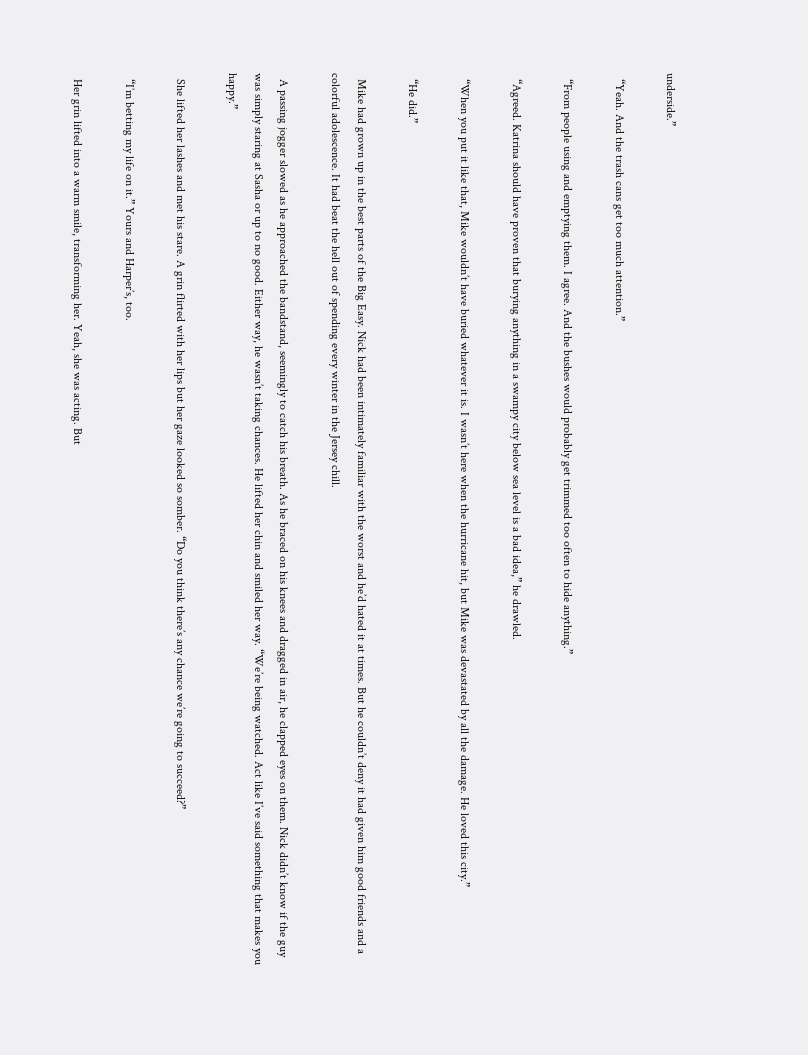underside.”

  “Yeah. And the trash cans get too much attention.”

  “From people using and emptying them. I agree. And the bushes would probably get trimmed too often to hide anything.”

  “Agreed. Katrina should have proven that burying anything in a swampy city below sea level is a bad idea,” he drawled.

  “When you put it like that, Mike wouldn’t have buried whatever it is. I wasn’t here when the hurricane hit, but Mike was devastated by all the damage. He loved this city.”

  “He did.”

  Mike had grown up in the best parts of the Big Easy. Nick had been intimately familiar with the worst and he’d hated it at times. But he couldn’t deny it had given him good friends and a colorful adolescence. It had beat the hell out of spending every winter in the Jersey chill.

  A passing jogger slowed as he approached the bandstand, seemingly to catch his breath. As he braced on his knees and dragged in air, he clapped eyes on them. Nick didn’t know if the guy was simply staring at Sasha or up to no good. Either way, he wasn’t taking chances. He lifted her chin and smiled her way. “We’re being watched. Act like I’ve said something that makes you happy.”

  She lifted her lashes and met his stare. A grin flirted with her lips but her gaze looked so somber. “Do you think there’s any chance we’re going to succeed?”

  “I’m betting my life on it.” Yours and Harper’s, too.

  Her grin lifted into a warm smile, transforming her. Yeah, she was acting. But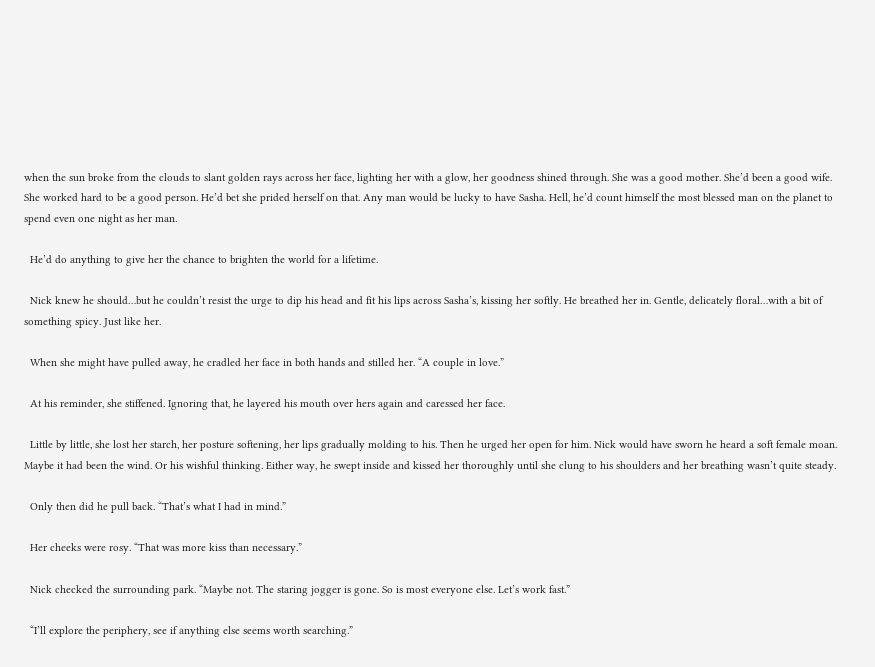when the sun broke from the clouds to slant golden rays across her face, lighting her with a glow, her goodness shined through. She was a good mother. She’d been a good wife. She worked hard to be a good person. He’d bet she prided herself on that. Any man would be lucky to have Sasha. Hell, he’d count himself the most blessed man on the planet to spend even one night as her man.

  He’d do anything to give her the chance to brighten the world for a lifetime.

  Nick knew he should…but he couldn’t resist the urge to dip his head and fit his lips across Sasha’s, kissing her softly. He breathed her in. Gentle, delicately floral…with a bit of something spicy. Just like her.

  When she might have pulled away, he cradled her face in both hands and stilled her. “A couple in love.”

  At his reminder, she stiffened. Ignoring that, he layered his mouth over hers again and caressed her face.

  Little by little, she lost her starch, her posture softening, her lips gradually molding to his. Then he urged her open for him. Nick would have sworn he heard a soft female moan. Maybe it had been the wind. Or his wishful thinking. Either way, he swept inside and kissed her thoroughly until she clung to his shoulders and her breathing wasn’t quite steady.

  Only then did he pull back. “That’s what I had in mind.”

  Her cheeks were rosy. “That was more kiss than necessary.”

  Nick checked the surrounding park. “Maybe not. The staring jogger is gone. So is most everyone else. Let’s work fast.”

  “I’ll explore the periphery, see if anything else seems worth searching.”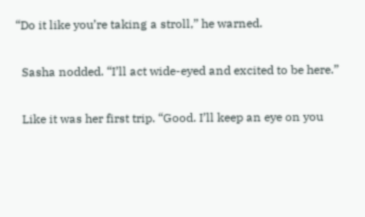“Do it like you’re taking a stroll,” he warned.

  Sasha nodded. “I’ll act wide-eyed and excited to be here.”

  Like it was her first trip. “Good. I’ll keep an eye on you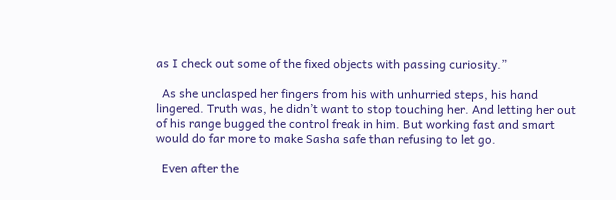as I check out some of the fixed objects with passing curiosity.”

  As she unclasped her fingers from his with unhurried steps, his hand lingered. Truth was, he didn’t want to stop touching her. And letting her out of his range bugged the control freak in him. But working fast and smart would do far more to make Sasha safe than refusing to let go.

  Even after the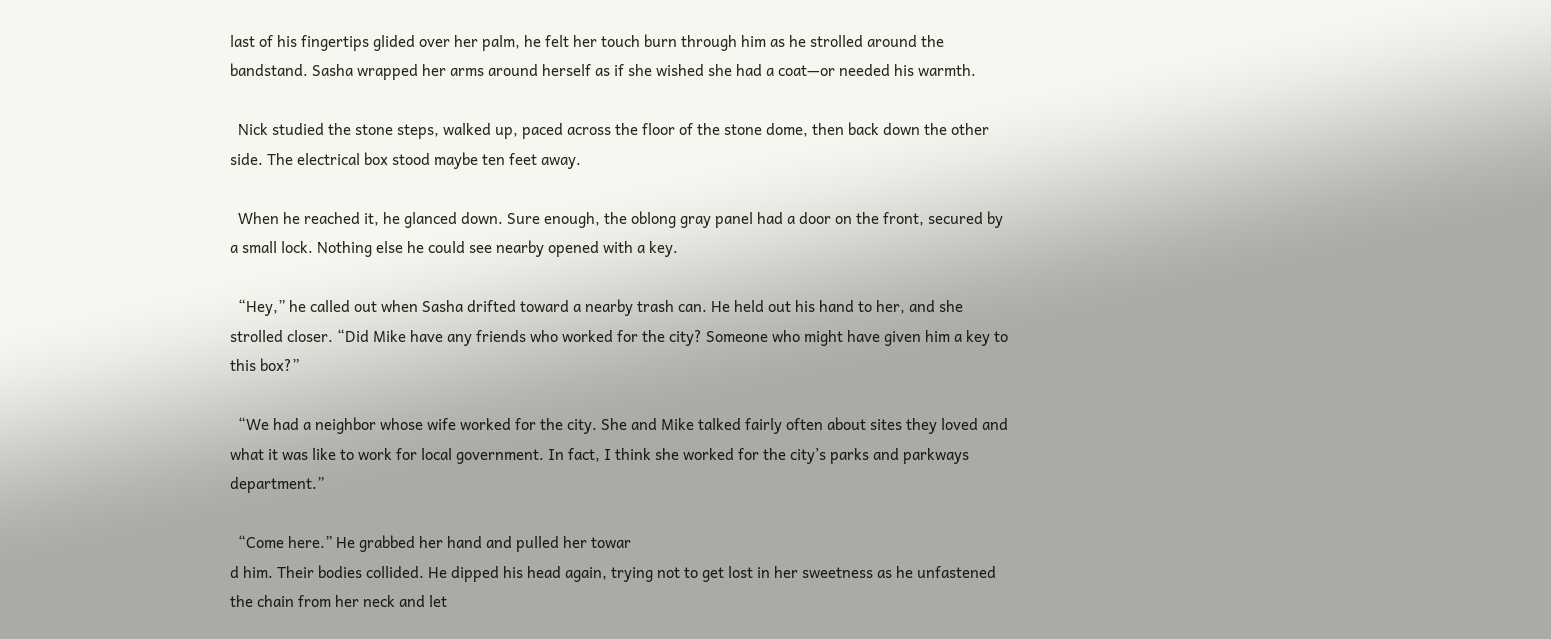last of his fingertips glided over her palm, he felt her touch burn through him as he strolled around the bandstand. Sasha wrapped her arms around herself as if she wished she had a coat—or needed his warmth.

  Nick studied the stone steps, walked up, paced across the floor of the stone dome, then back down the other side. The electrical box stood maybe ten feet away.

  When he reached it, he glanced down. Sure enough, the oblong gray panel had a door on the front, secured by a small lock. Nothing else he could see nearby opened with a key.

  “Hey,” he called out when Sasha drifted toward a nearby trash can. He held out his hand to her, and she strolled closer. “Did Mike have any friends who worked for the city? Someone who might have given him a key to this box?”

  “We had a neighbor whose wife worked for the city. She and Mike talked fairly often about sites they loved and what it was like to work for local government. In fact, I think she worked for the city’s parks and parkways department.”

  “Come here.” He grabbed her hand and pulled her towar
d him. Their bodies collided. He dipped his head again, trying not to get lost in her sweetness as he unfastened the chain from her neck and let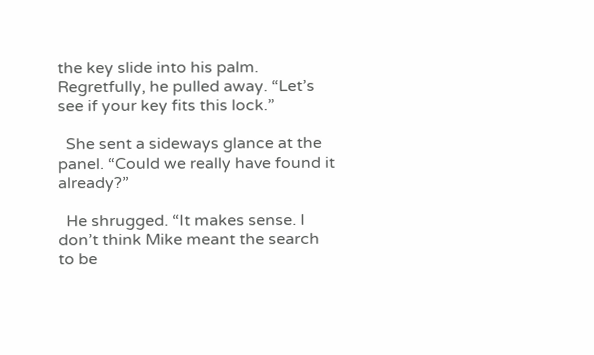the key slide into his palm. Regretfully, he pulled away. “Let’s see if your key fits this lock.”

  She sent a sideways glance at the panel. “Could we really have found it already?”

  He shrugged. “It makes sense. I don’t think Mike meant the search to be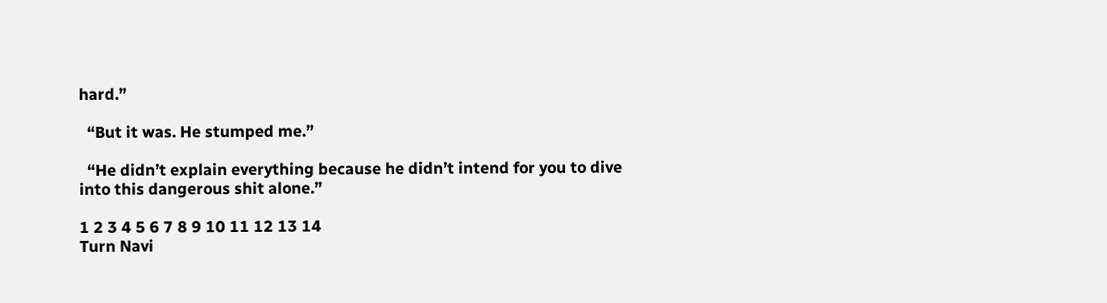hard.”

  “But it was. He stumped me.”

  “He didn’t explain everything because he didn’t intend for you to dive into this dangerous shit alone.”

1 2 3 4 5 6 7 8 9 10 11 12 13 14
Turn Navi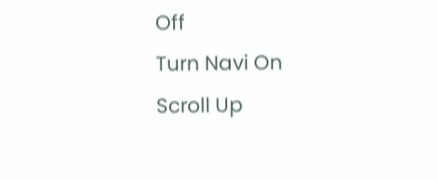Off
Turn Navi On
Scroll Up